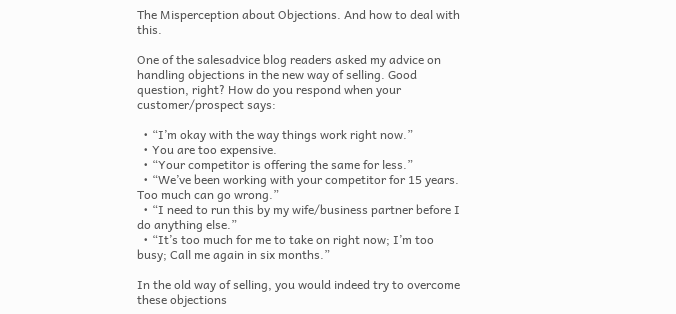The Misperception about Objections. And how to deal with this.

One of the salesadvice blog readers asked my advice on handling objections in the new way of selling. Good question, right? How do you respond when your customer/prospect says:

  • “I’m okay with the way things work right now.”
  • You are too expensive.
  • “Your competitor is offering the same for less.”
  • “We’ve been working with your competitor for 15 years. Too much can go wrong.”
  • “I need to run this by my wife/business partner before I do anything else.”
  • “It’s too much for me to take on right now; I’m too busy; Call me again in six months.”

In the old way of selling, you would indeed try to overcome these objections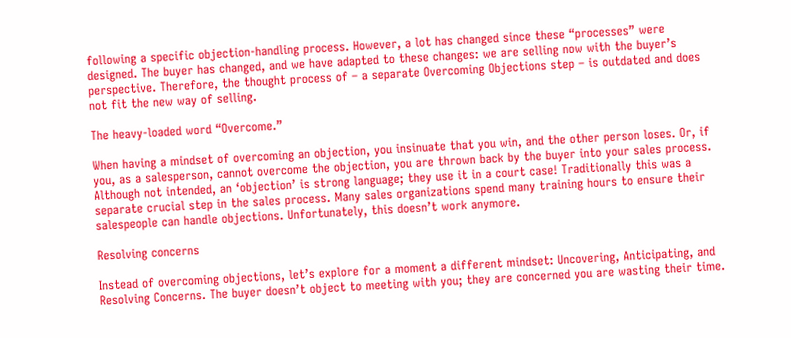following a specific objection-handling process. However, a lot has changed since these “processes” were designed. The buyer has changed, and we have adapted to these changes: we are selling now with the buyer’s perspective. Therefore, the thought process of – a separate Overcoming Objections step – is outdated and does not fit the new way of selling.

The heavy-loaded word “Overcome.”

When having a mindset of overcoming an objection, you insinuate that you win, and the other person loses. Or, if you, as a salesperson, cannot overcome the objection, you are thrown back by the buyer into your sales process. Although not intended, an ‘objection’ is strong language; they use it in a court case! Traditionally this was a separate crucial step in the sales process. Many sales organizations spend many training hours to ensure their salespeople can handle objections. Unfortunately, this doesn’t work anymore.

Resolving concerns

Instead of overcoming objections, let’s explore for a moment a different mindset: Uncovering, Anticipating, and Resolving Concerns. The buyer doesn’t object to meeting with you; they are concerned you are wasting their time.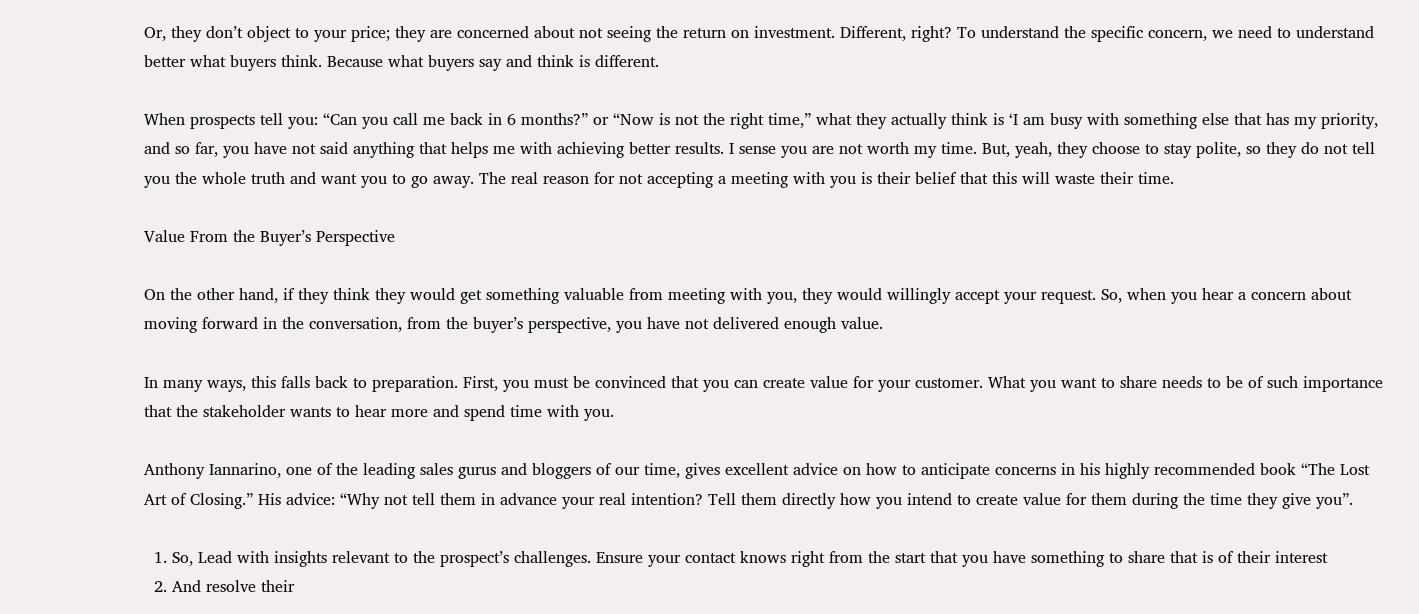Or, they don’t object to your price; they are concerned about not seeing the return on investment. Different, right? To understand the specific concern, we need to understand better what buyers think. Because what buyers say and think is different.

When prospects tell you: “Can you call me back in 6 months?” or “Now is not the right time,” what they actually think is ‘I am busy with something else that has my priority, and so far, you have not said anything that helps me with achieving better results. I sense you are not worth my time. But, yeah, they choose to stay polite, so they do not tell you the whole truth and want you to go away. The real reason for not accepting a meeting with you is their belief that this will waste their time.

Value From the Buyer’s Perspective

On the other hand, if they think they would get something valuable from meeting with you, they would willingly accept your request. So, when you hear a concern about moving forward in the conversation, from the buyer’s perspective, you have not delivered enough value.

In many ways, this falls back to preparation. First, you must be convinced that you can create value for your customer. What you want to share needs to be of such importance that the stakeholder wants to hear more and spend time with you.

Anthony Iannarino, one of the leading sales gurus and bloggers of our time, gives excellent advice on how to anticipate concerns in his highly recommended book “The Lost Art of Closing.” His advice: “Why not tell them in advance your real intention? Tell them directly how you intend to create value for them during the time they give you”.

  1. So, Lead with insights relevant to the prospect’s challenges. Ensure your contact knows right from the start that you have something to share that is of their interest
  2. And resolve their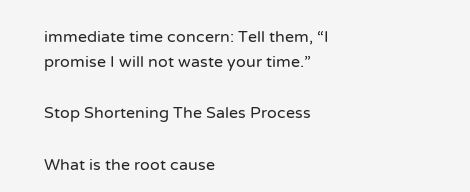immediate time concern: Tell them, “I promise I will not waste your time.”

Stop Shortening The Sales Process

What is the root cause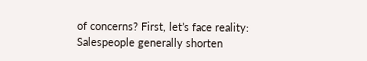of concerns? First, let’s face reality: Salespeople generally shorten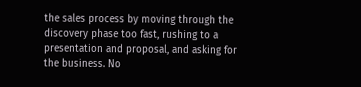the sales process by moving through the discovery phase too fast, rushing to a presentation and proposal, and asking for the business. No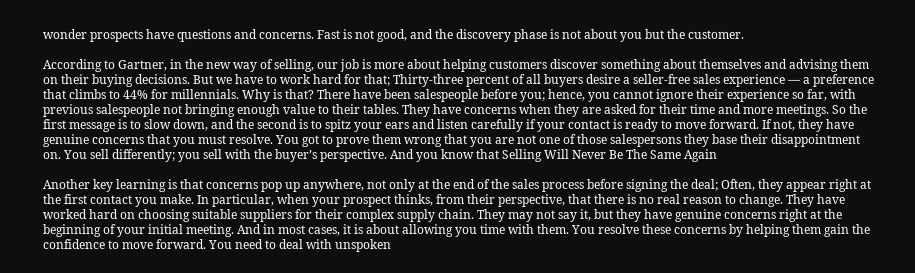wonder prospects have questions and concerns. Fast is not good, and the discovery phase is not about you but the customer.

According to Gartner, in the new way of selling, our job is more about helping customers discover something about themselves and advising them on their buying decisions. But we have to work hard for that; Thirty-three percent of all buyers desire a seller-free sales experience — a preference that climbs to 44% for millennials. Why is that? There have been salespeople before you; hence, you cannot ignore their experience so far, with previous salespeople not bringing enough value to their tables. They have concerns when they are asked for their time and more meetings. So the first message is to slow down, and the second is to spitz your ears and listen carefully if your contact is ready to move forward. If not, they have genuine concerns that you must resolve. You got to prove them wrong that you are not one of those salespersons they base their disappointment on. You sell differently; you sell with the buyer’s perspective. And you know that Selling Will Never Be The Same Again

Another key learning is that concerns pop up anywhere, not only at the end of the sales process before signing the deal; Often, they appear right at the first contact you make. In particular, when your prospect thinks, from their perspective, that there is no real reason to change. They have worked hard on choosing suitable suppliers for their complex supply chain. They may not say it, but they have genuine concerns right at the beginning of your initial meeting. And in most cases, it is about allowing you time with them. You resolve these concerns by helping them gain the confidence to move forward. You need to deal with unspoken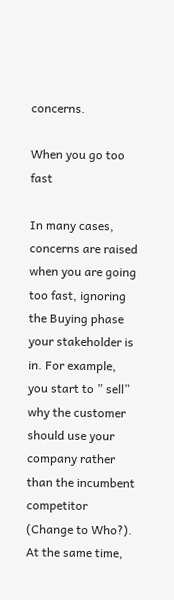concerns.

When you go too fast

In many cases, concerns are raised when you are going too fast, ignoring the Buying phase your stakeholder is in. For example, you start to ” sell” why the customer should use your company rather than the incumbent competitor (Change to Who?). At the same time,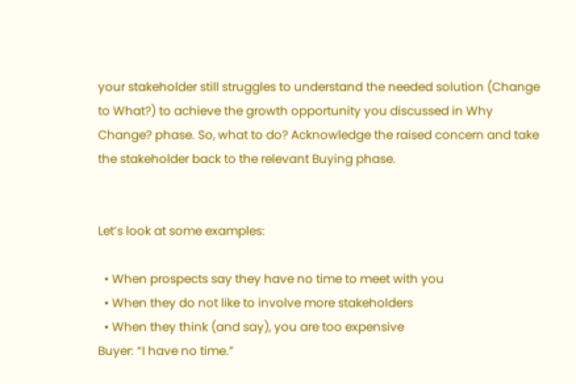your stakeholder still struggles to understand the needed solution (Change to What?) to achieve the growth opportunity you discussed in Why Change? phase. So, what to do? Acknowledge the raised concern and take the stakeholder back to the relevant Buying phase.


Let’s look at some examples:

  • When prospects say they have no time to meet with you
  • When they do not like to involve more stakeholders
  • When they think (and say), you are too expensive
Buyer: “I have no time.”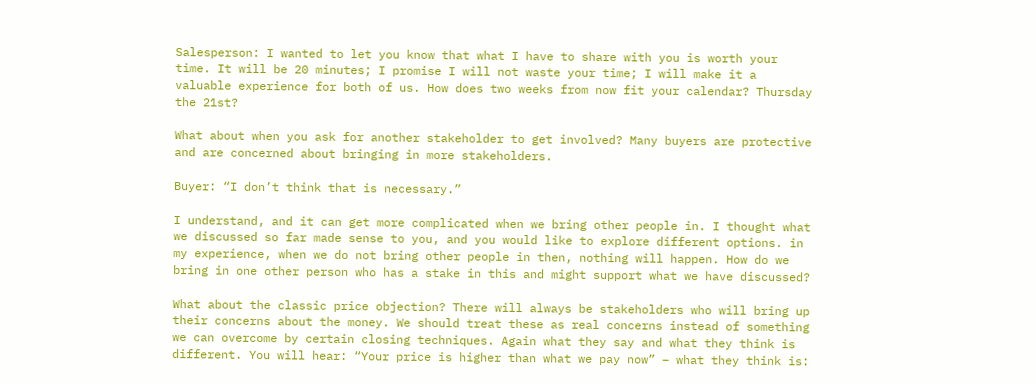Salesperson: I wanted to let you know that what I have to share with you is worth your time. It will be 20 minutes; I promise I will not waste your time; I will make it a valuable experience for both of us. How does two weeks from now fit your calendar? Thursday the 21st?

What about when you ask for another stakeholder to get involved? Many buyers are protective and are concerned about bringing in more stakeholders.

Buyer: “I don’t think that is necessary.”

I understand, and it can get more complicated when we bring other people in. I thought what we discussed so far made sense to you, and you would like to explore different options. in my experience, when we do not bring other people in then, nothing will happen. How do we bring in one other person who has a stake in this and might support what we have discussed?

What about the classic price objection? There will always be stakeholders who will bring up their concerns about the money. We should treat these as real concerns instead of something we can overcome by certain closing techniques. Again what they say and what they think is different. You will hear: “Your price is higher than what we pay now” – what they think is: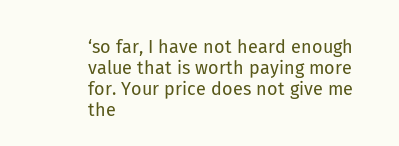‘so far, I have not heard enough value that is worth paying more for. Your price does not give me the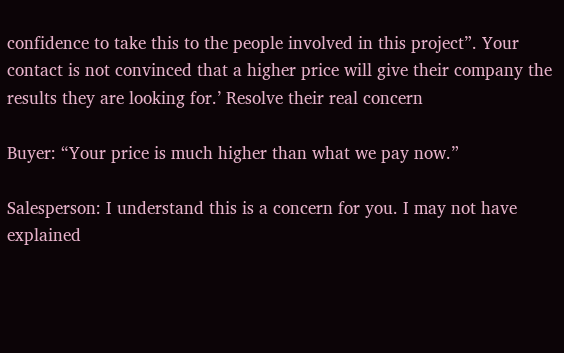confidence to take this to the people involved in this project”. Your contact is not convinced that a higher price will give their company the results they are looking for.’ Resolve their real concern

Buyer: “Your price is much higher than what we pay now.”

Salesperson: I understand this is a concern for you. I may not have explained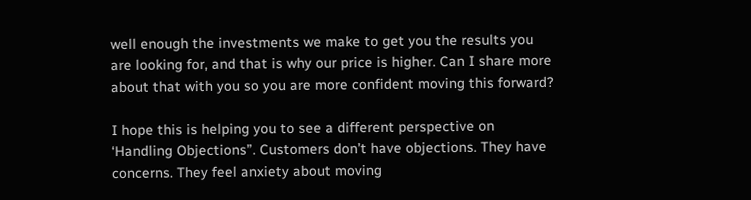well enough the investments we make to get you the results you are looking for, and that is why our price is higher. Can I share more about that with you so you are more confident moving this forward?

I hope this is helping you to see a different perspective on ‘Handling Objections”. Customers don’t have objections. They have concerns. They feel anxiety about moving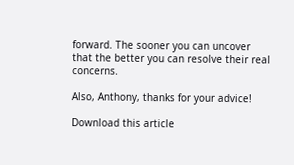forward. The sooner you can uncover that the better you can resolve their real concerns.

Also, Anthony, thanks for your advice!

Download this article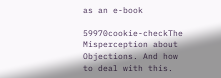as an e-book

59970cookie-checkThe Misperception about Objections. And how to deal with this.